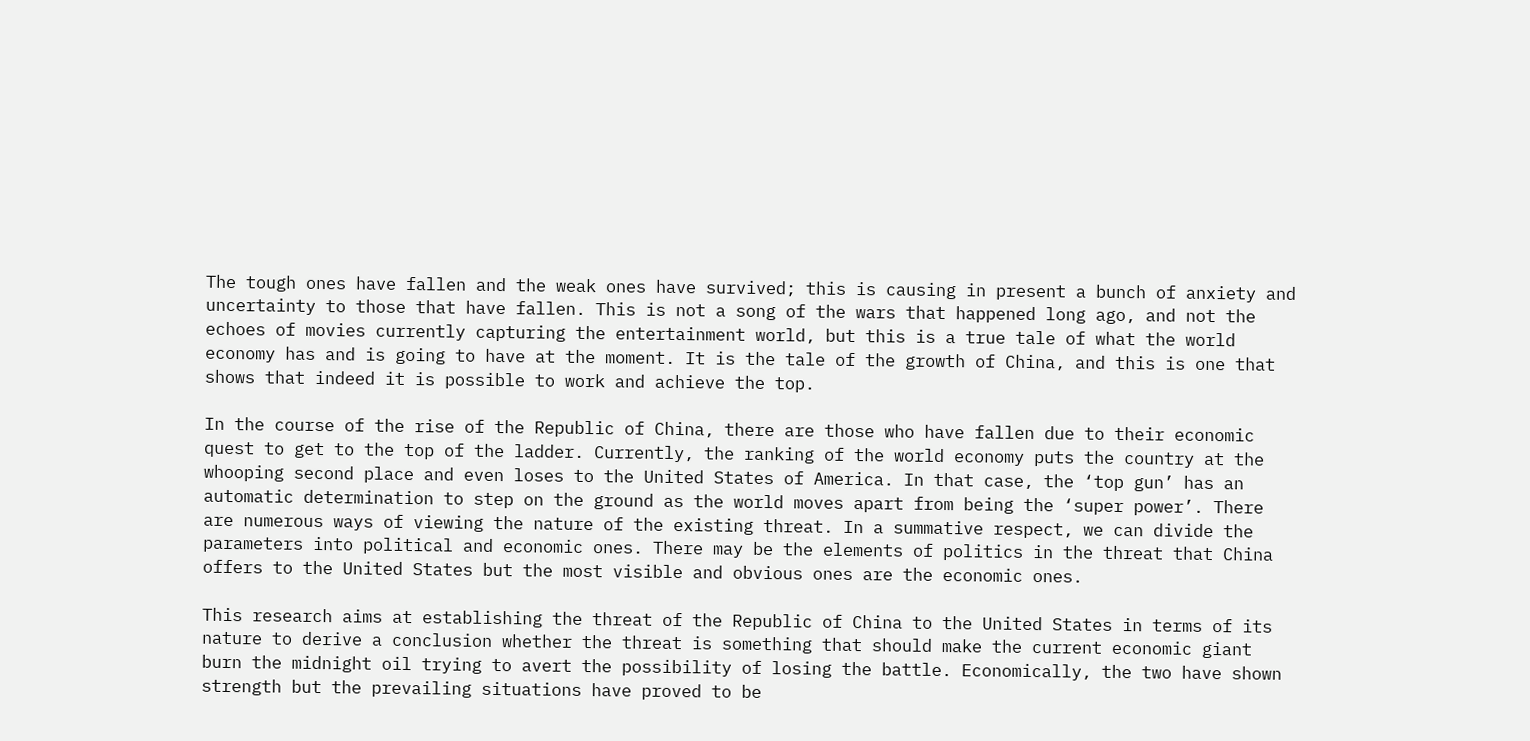The tough ones have fallen and the weak ones have survived; this is causing in present a bunch of anxiety and uncertainty to those that have fallen. This is not a song of the wars that happened long ago, and not the echoes of movies currently capturing the entertainment world, but this is a true tale of what the world economy has and is going to have at the moment. It is the tale of the growth of China, and this is one that shows that indeed it is possible to work and achieve the top.

In the course of the rise of the Republic of China, there are those who have fallen due to their economic quest to get to the top of the ladder. Currently, the ranking of the world economy puts the country at the whooping second place and even loses to the United States of America. In that case, the ‘top gun’ has an automatic determination to step on the ground as the world moves apart from being the ‘super power’. There are numerous ways of viewing the nature of the existing threat. In a summative respect, we can divide the parameters into political and economic ones. There may be the elements of politics in the threat that China offers to the United States but the most visible and obvious ones are the economic ones.

This research aims at establishing the threat of the Republic of China to the United States in terms of its nature to derive a conclusion whether the threat is something that should make the current economic giant burn the midnight oil trying to avert the possibility of losing the battle. Economically, the two have shown strength but the prevailing situations have proved to be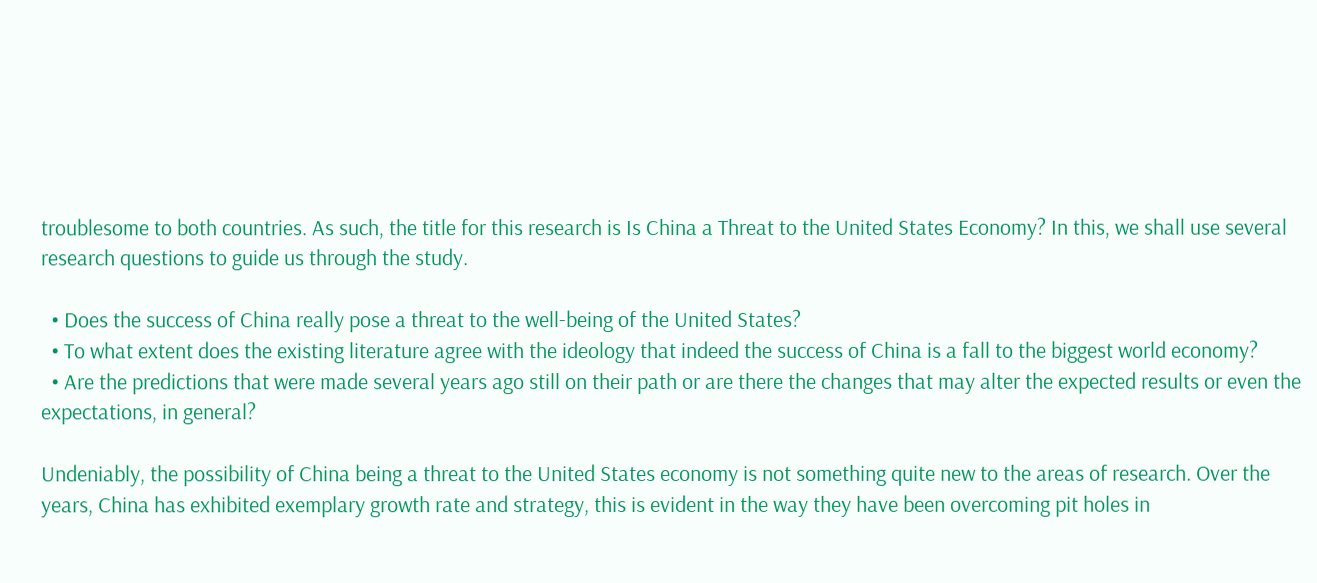troublesome to both countries. As such, the title for this research is Is China a Threat to the United States Economy? In this, we shall use several research questions to guide us through the study.

  • Does the success of China really pose a threat to the well-being of the United States?
  • To what extent does the existing literature agree with the ideology that indeed the success of China is a fall to the biggest world economy?
  • Are the predictions that were made several years ago still on their path or are there the changes that may alter the expected results or even the expectations, in general?

Undeniably, the possibility of China being a threat to the United States economy is not something quite new to the areas of research. Over the years, China has exhibited exemplary growth rate and strategy, this is evident in the way they have been overcoming pit holes in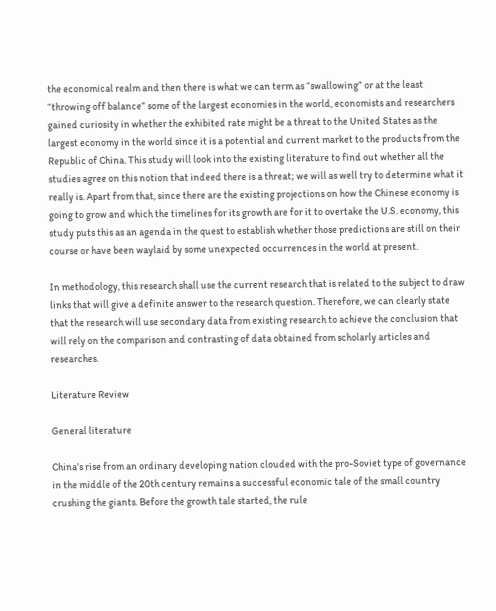the economical realm and then there is what we can term as “swallowing” or at the least “throwing off balance” some of the largest economies in the world, economists and researchers gained curiosity in whether the exhibited rate might be a threat to the United States as the largest economy in the world since it is a potential and current market to the products from the Republic of China. This study will look into the existing literature to find out whether all the studies agree on this notion that indeed there is a threat; we will as well try to determine what it really is. Apart from that, since there are the existing projections on how the Chinese economy is going to grow and which the timelines for its growth are for it to overtake the U.S. economy, this study puts this as an agenda in the quest to establish whether those predictions are still on their course or have been waylaid by some unexpected occurrences in the world at present.

In methodology, this research shall use the current research that is related to the subject to draw links that will give a definite answer to the research question. Therefore, we can clearly state that the research will use secondary data from existing research to achieve the conclusion that will rely on the comparison and contrasting of data obtained from scholarly articles and researches.

Literature Review

General literature

China’s rise from an ordinary developing nation clouded with the pro-Soviet type of governance in the middle of the 20th century remains a successful economic tale of the small country crushing the giants. Before the growth tale started, the rule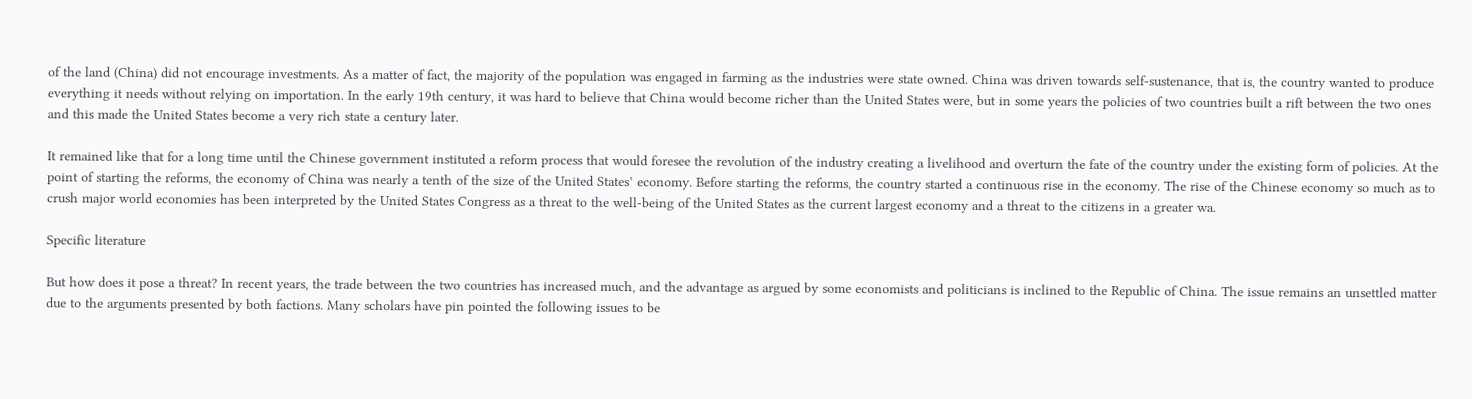of the land (China) did not encourage investments. As a matter of fact, the majority of the population was engaged in farming as the industries were state owned. China was driven towards self-sustenance, that is, the country wanted to produce everything it needs without relying on importation. In the early 19th century, it was hard to believe that China would become richer than the United States were, but in some years the policies of two countries built a rift between the two ones and this made the United States become a very rich state a century later.

It remained like that for a long time until the Chinese government instituted a reform process that would foresee the revolution of the industry creating a livelihood and overturn the fate of the country under the existing form of policies. At the point of starting the reforms, the economy of China was nearly a tenth of the size of the United States’ economy. Before starting the reforms, the country started a continuous rise in the economy. The rise of the Chinese economy so much as to crush major world economies has been interpreted by the United States Congress as a threat to the well-being of the United States as the current largest economy and a threat to the citizens in a greater wa.

Specific literature

But how does it pose a threat? In recent years, the trade between the two countries has increased much, and the advantage as argued by some economists and politicians is inclined to the Republic of China. The issue remains an unsettled matter due to the arguments presented by both factions. Many scholars have pin pointed the following issues to be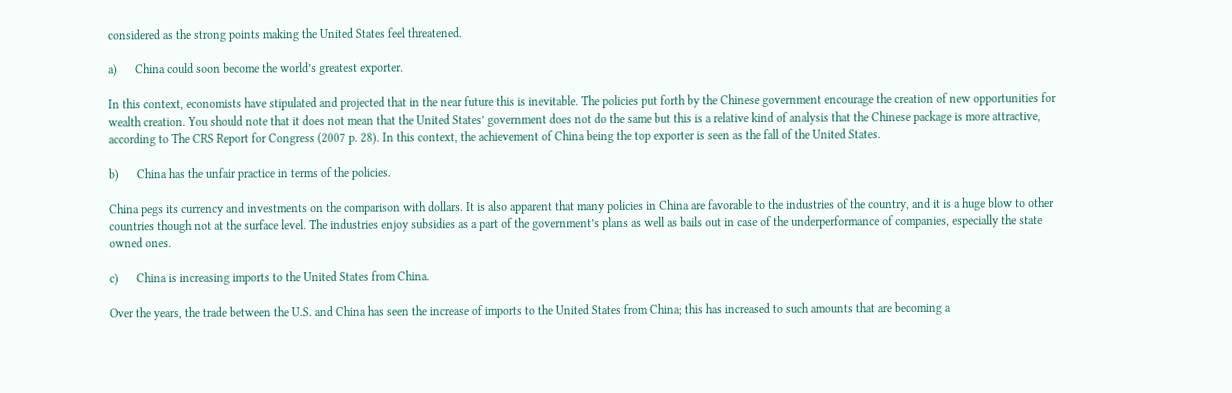considered as the strong points making the United States feel threatened.

a)      China could soon become the world’s greatest exporter.

In this context, economists have stipulated and projected that in the near future this is inevitable. The policies put forth by the Chinese government encourage the creation of new opportunities for wealth creation. You should note that it does not mean that the United States’ government does not do the same but this is a relative kind of analysis that the Chinese package is more attractive, according to The CRS Report for Congress (2007 p. 28). In this context, the achievement of China being the top exporter is seen as the fall of the United States.

b)      China has the unfair practice in terms of the policies.

China pegs its currency and investments on the comparison with dollars. It is also apparent that many policies in China are favorable to the industries of the country, and it is a huge blow to other countries though not at the surface level. The industries enjoy subsidies as a part of the government’s plans as well as bails out in case of the underperformance of companies, especially the state owned ones.

c)      China is increasing imports to the United States from China.

Over the years, the trade between the U.S. and China has seen the increase of imports to the United States from China; this has increased to such amounts that are becoming a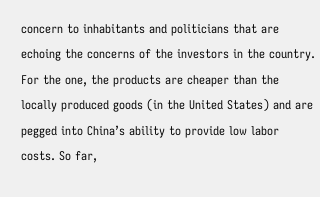concern to inhabitants and politicians that are echoing the concerns of the investors in the country. For the one, the products are cheaper than the locally produced goods (in the United States) and are pegged into China’s ability to provide low labor costs. So far,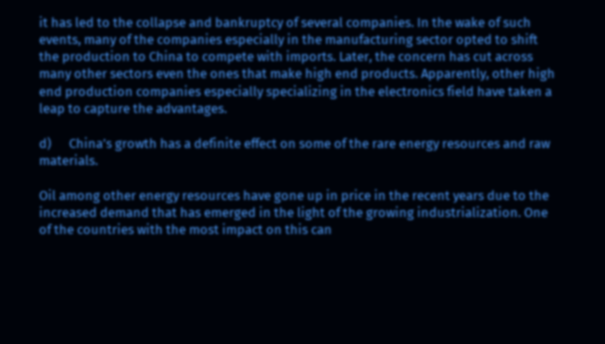it has led to the collapse and bankruptcy of several companies. In the wake of such events, many of the companies especially in the manufacturing sector opted to shift the production to China to compete with imports. Later, the concern has cut across many other sectors even the ones that make high end products. Apparently, other high end production companies especially specializing in the electronics field have taken a leap to capture the advantages.

d)      China’s growth has a definite effect on some of the rare energy resources and raw materials.

Oil among other energy resources have gone up in price in the recent years due to the increased demand that has emerged in the light of the growing industrialization. One of the countries with the most impact on this can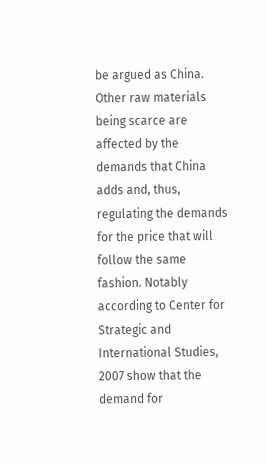be argued as China. Other raw materials being scarce are affected by the demands that China adds and, thus, regulating the demands for the price that will follow the same fashion. Notably according to Center for Strategic and International Studies, 2007 show that the demand for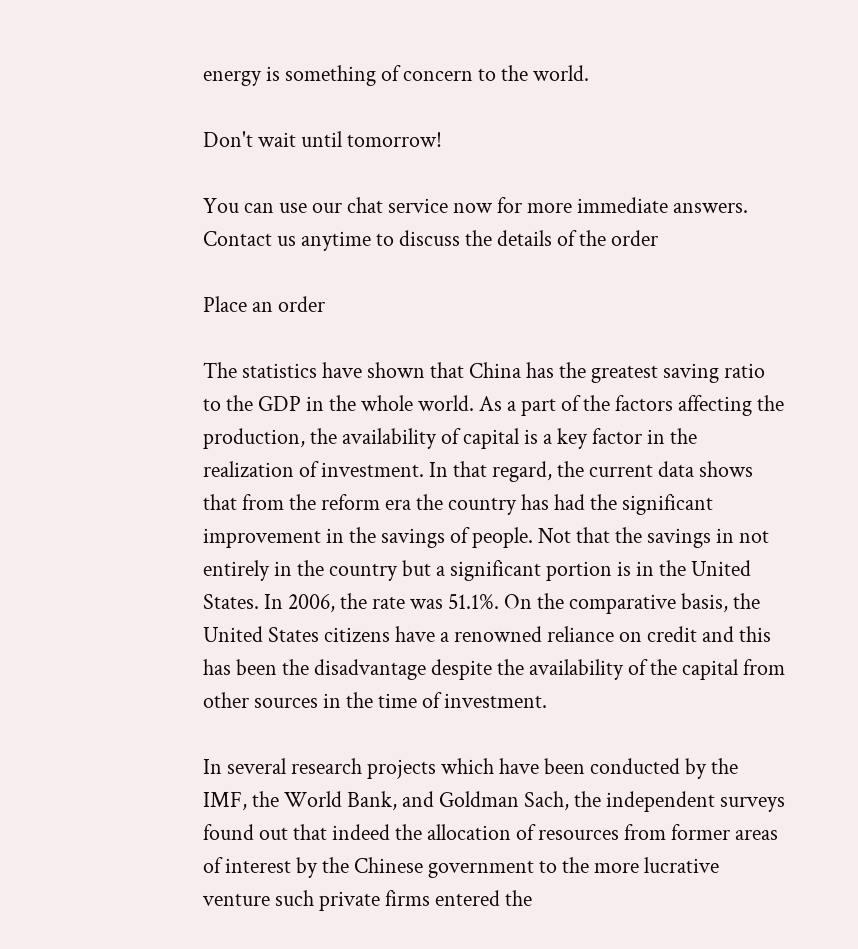energy is something of concern to the world.

Don't wait until tomorrow!

You can use our chat service now for more immediate answers. Contact us anytime to discuss the details of the order

Place an order

The statistics have shown that China has the greatest saving ratio to the GDP in the whole world. As a part of the factors affecting the production, the availability of capital is a key factor in the realization of investment. In that regard, the current data shows that from the reform era the country has had the significant improvement in the savings of people. Not that the savings in not entirely in the country but a significant portion is in the United States. In 2006, the rate was 51.1%. On the comparative basis, the United States citizens have a renowned reliance on credit and this has been the disadvantage despite the availability of the capital from other sources in the time of investment.

In several research projects which have been conducted by the IMF, the World Bank, and Goldman Sach, the independent surveys found out that indeed the allocation of resources from former areas of interest by the Chinese government to the more lucrative venture such private firms entered the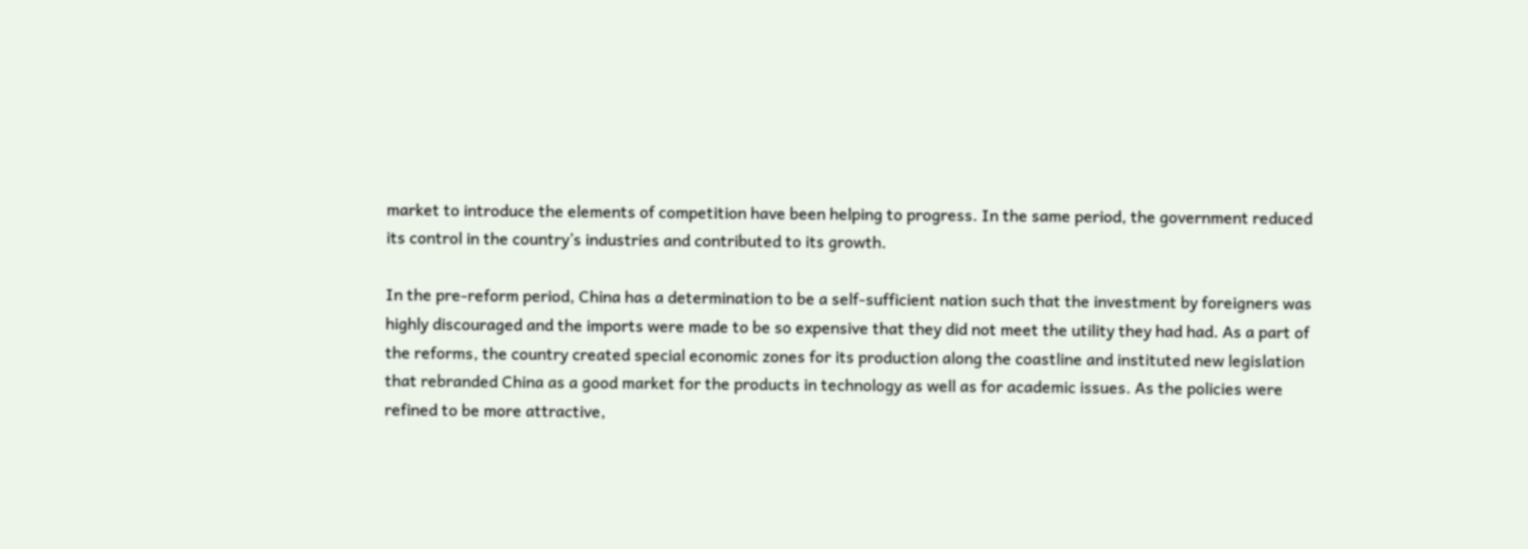market to introduce the elements of competition have been helping to progress. In the same period, the government reduced its control in the country’s industries and contributed to its growth.

In the pre-reform period, China has a determination to be a self-sufficient nation such that the investment by foreigners was highly discouraged and the imports were made to be so expensive that they did not meet the utility they had had. As a part of the reforms, the country created special economic zones for its production along the coastline and instituted new legislation that rebranded China as a good market for the products in technology as well as for academic issues. As the policies were refined to be more attractive,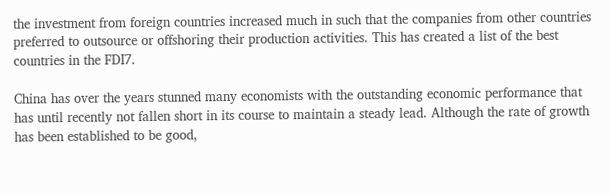the investment from foreign countries increased much in such that the companies from other countries preferred to outsource or offshoring their production activities. This has created a list of the best countries in the FDI7.

China has over the years stunned many economists with the outstanding economic performance that has until recently not fallen short in its course to maintain a steady lead. Although the rate of growth has been established to be good,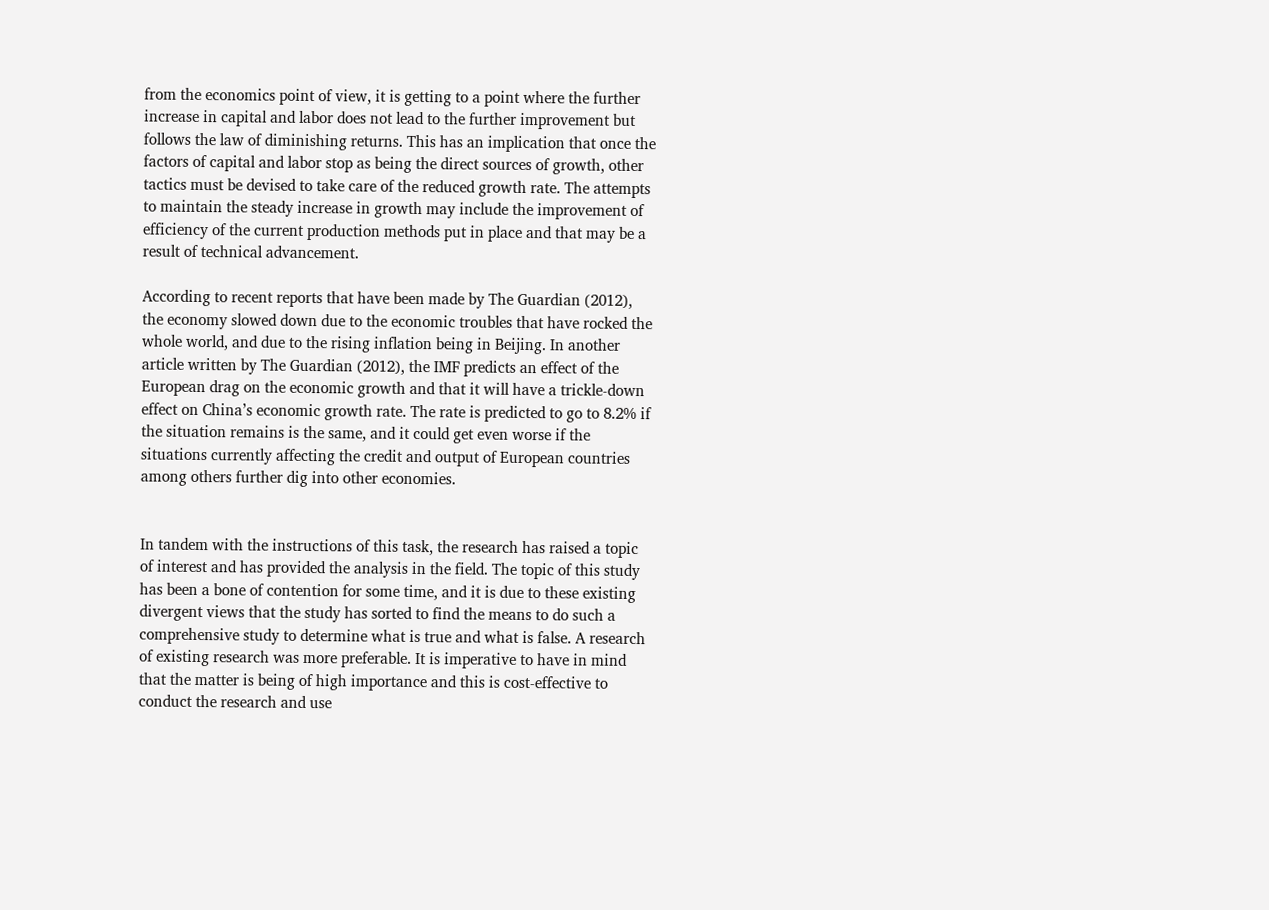from the economics point of view, it is getting to a point where the further increase in capital and labor does not lead to the further improvement but follows the law of diminishing returns. This has an implication that once the factors of capital and labor stop as being the direct sources of growth, other tactics must be devised to take care of the reduced growth rate. The attempts to maintain the steady increase in growth may include the improvement of efficiency of the current production methods put in place and that may be a result of technical advancement.

According to recent reports that have been made by The Guardian (2012), the economy slowed down due to the economic troubles that have rocked the whole world, and due to the rising inflation being in Beijing. In another article written by The Guardian (2012), the IMF predicts an effect of the European drag on the economic growth and that it will have a trickle-down effect on China’s economic growth rate. The rate is predicted to go to 8.2% if the situation remains is the same, and it could get even worse if the situations currently affecting the credit and output of European countries among others further dig into other economies.


In tandem with the instructions of this task, the research has raised a topic of interest and has provided the analysis in the field. The topic of this study has been a bone of contention for some time, and it is due to these existing divergent views that the study has sorted to find the means to do such a comprehensive study to determine what is true and what is false. A research of existing research was more preferable. It is imperative to have in mind that the matter is being of high importance and this is cost-effective to conduct the research and use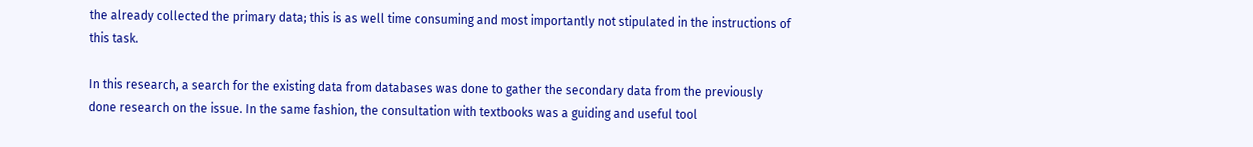the already collected the primary data; this is as well time consuming and most importantly not stipulated in the instructions of this task.

In this research, a search for the existing data from databases was done to gather the secondary data from the previously done research on the issue. In the same fashion, the consultation with textbooks was a guiding and useful tool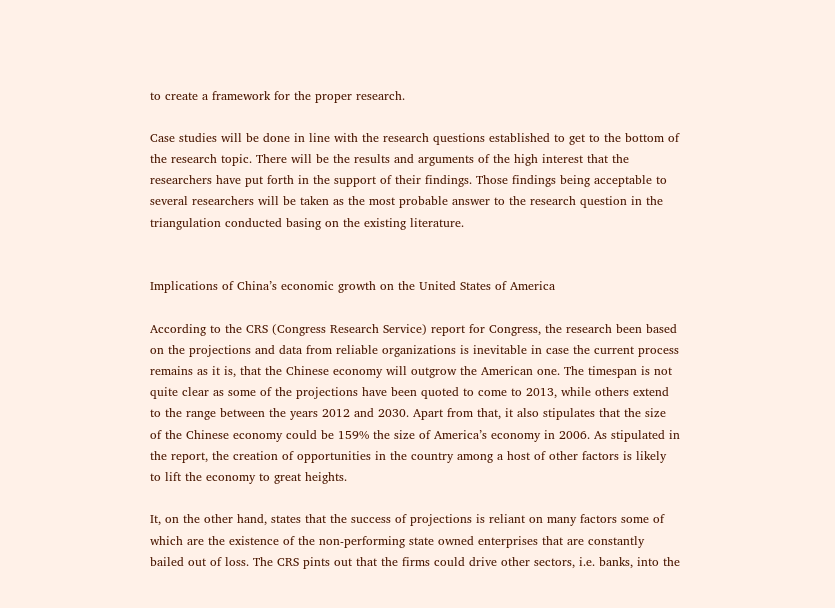to create a framework for the proper research.

Case studies will be done in line with the research questions established to get to the bottom of the research topic. There will be the results and arguments of the high interest that the researchers have put forth in the support of their findings. Those findings being acceptable to several researchers will be taken as the most probable answer to the research question in the triangulation conducted basing on the existing literature.


Implications of China’s economic growth on the United States of America

According to the CRS (Congress Research Service) report for Congress, the research been based on the projections and data from reliable organizations is inevitable in case the current process remains as it is, that the Chinese economy will outgrow the American one. The timespan is not quite clear as some of the projections have been quoted to come to 2013, while others extend to the range between the years 2012 and 2030. Apart from that, it also stipulates that the size of the Chinese economy could be 159% the size of America’s economy in 2006. As stipulated in the report, the creation of opportunities in the country among a host of other factors is likely to lift the economy to great heights.

It, on the other hand, states that the success of projections is reliant on many factors some of which are the existence of the non-performing state owned enterprises that are constantly bailed out of loss. The CRS pints out that the firms could drive other sectors, i.e. banks, into the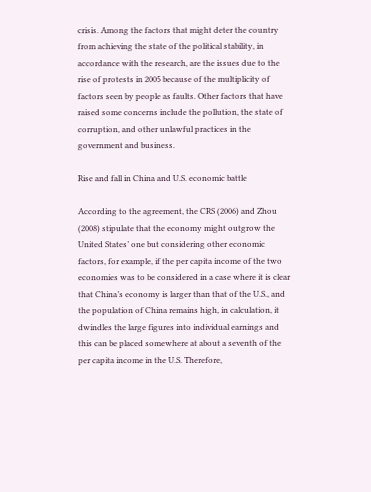crisis. Among the factors that might deter the country from achieving the state of the political stability, in accordance with the research, are the issues due to the rise of protests in 2005 because of the multiplicity of factors seen by people as faults. Other factors that have raised some concerns include the pollution, the state of corruption, and other unlawful practices in the government and business.

Rise and fall in China and U.S. economic battle

According to the agreement, the CRS (2006) and Zhou (2008) stipulate that the economy might outgrow the United States’ one but considering other economic factors, for example, if the per capita income of the two economies was to be considered in a case where it is clear that China’s economy is larger than that of the U.S., and the population of China remains high, in calculation, it dwindles the large figures into individual earnings and this can be placed somewhere at about a seventh of the per capita income in the U.S. Therefore,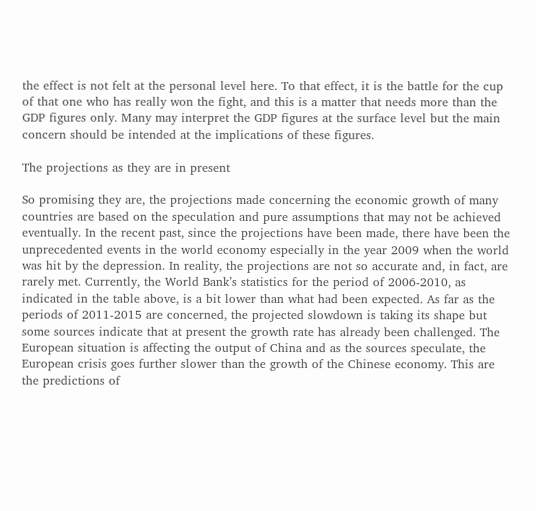the effect is not felt at the personal level here. To that effect, it is the battle for the cup of that one who has really won the fight, and this is a matter that needs more than the GDP figures only. Many may interpret the GDP figures at the surface level but the main concern should be intended at the implications of these figures.

The projections as they are in present

So promising they are, the projections made concerning the economic growth of many countries are based on the speculation and pure assumptions that may not be achieved eventually. In the recent past, since the projections have been made, there have been the unprecedented events in the world economy especially in the year 2009 when the world was hit by the depression. In reality, the projections are not so accurate and, in fact, are rarely met. Currently, the World Bank’s statistics for the period of 2006-2010, as indicated in the table above, is a bit lower than what had been expected. As far as the periods of 2011-2015 are concerned, the projected slowdown is taking its shape but some sources indicate that at present the growth rate has already been challenged. The European situation is affecting the output of China and as the sources speculate, the European crisis goes further slower than the growth of the Chinese economy. This are the predictions of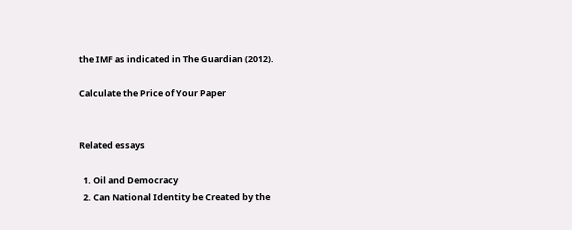the IMF as indicated in The Guardian (2012).

Calculate the Price of Your Paper


Related essays

  1. Oil and Democracy
  2. Can National Identity be Created by the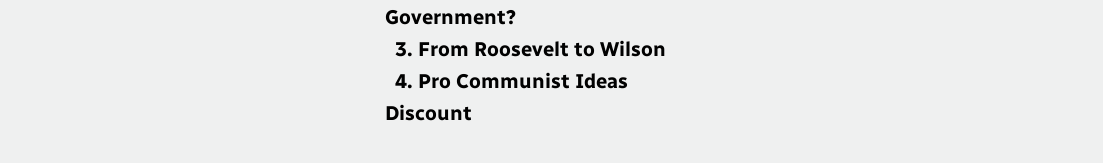Government?
  3. From Roosevelt to Wilson
  4. Pro Communist Ideas
Discount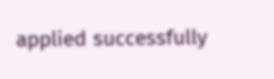applied successfully